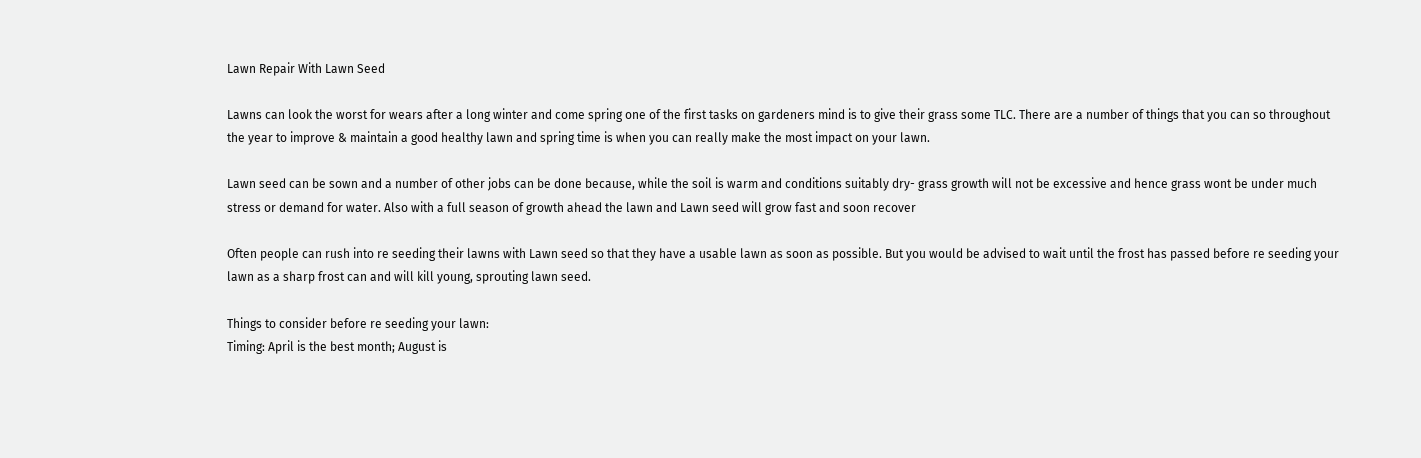Lawn Repair With Lawn Seed

Lawns can look the worst for wears after a long winter and come spring one of the first tasks on gardeners mind is to give their grass some TLC. There are a number of things that you can so throughout the year to improve & maintain a good healthy lawn and spring time is when you can really make the most impact on your lawn.

Lawn seed can be sown and a number of other jobs can be done because, while the soil is warm and conditions suitably dry- grass growth will not be excessive and hence grass wont be under much stress or demand for water. Also with a full season of growth ahead the lawn and Lawn seed will grow fast and soon recover

Often people can rush into re seeding their lawns with Lawn seed so that they have a usable lawn as soon as possible. But you would be advised to wait until the frost has passed before re seeding your lawn as a sharp frost can and will kill young, sprouting lawn seed.

Things to consider before re seeding your lawn:
Timing: April is the best month; August is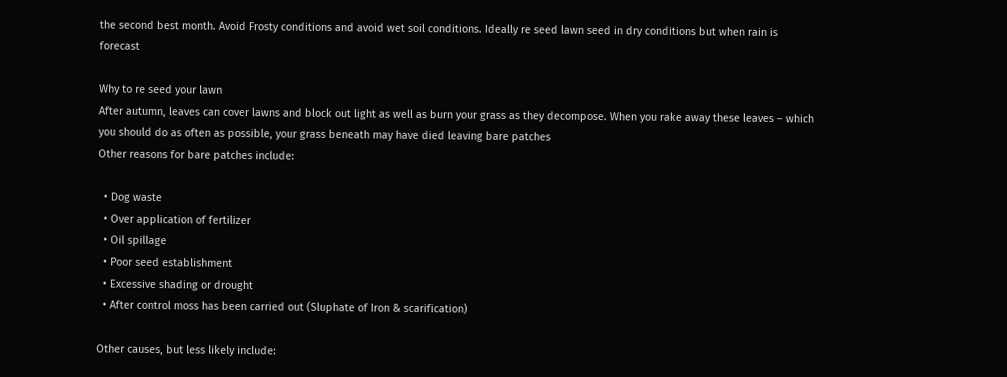the second best month. Avoid Frosty conditions and avoid wet soil conditions. Ideally re seed lawn seed in dry conditions but when rain is forecast

Why to re seed your lawn
After autumn, leaves can cover lawns and block out light as well as burn your grass as they decompose. When you rake away these leaves – which you should do as often as possible, your grass beneath may have died leaving bare patches
Other reasons for bare patches include:

  • Dog waste
  • Over application of fertilizer
  • Oil spillage
  • Poor seed establishment
  • Excessive shading or drought
  • After control moss has been carried out (Sluphate of Iron & scarification)

Other causes, but less likely include: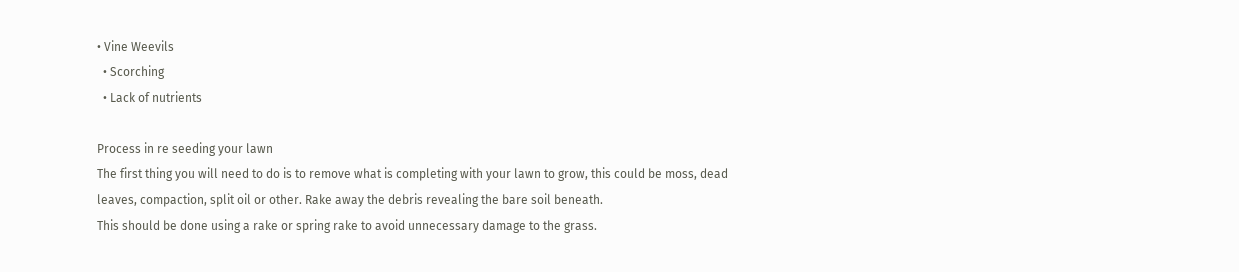• Vine Weevils
  • Scorching
  • Lack of nutrients

Process in re seeding your lawn
The first thing you will need to do is to remove what is completing with your lawn to grow, this could be moss, dead leaves, compaction, split oil or other. Rake away the debris revealing the bare soil beneath.
This should be done using a rake or spring rake to avoid unnecessary damage to the grass.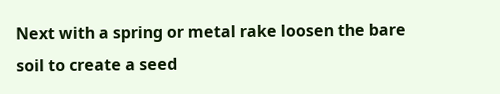Next with a spring or metal rake loosen the bare soil to create a seed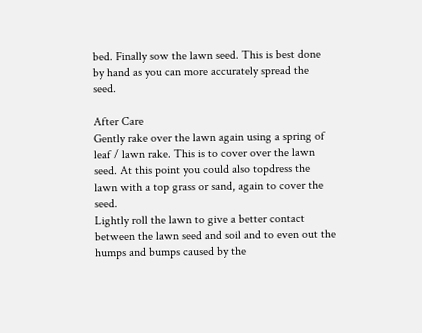bed. Finally sow the lawn seed. This is best done by hand as you can more accurately spread the seed.

After Care
Gently rake over the lawn again using a spring of leaf / lawn rake. This is to cover over the lawn seed. At this point you could also topdress the lawn with a top grass or sand, again to cover the seed.
Lightly roll the lawn to give a better contact between the lawn seed and soil and to even out the humps and bumps caused by the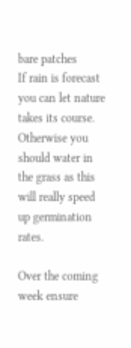bare patches
If rain is forecast you can let nature takes its course. Otherwise you should water in the grass as this will really speed up germination rates.

Over the coming week ensure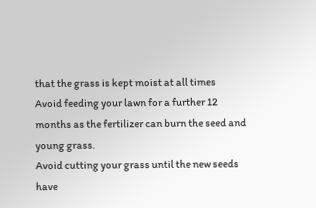that the grass is kept moist at all times
Avoid feeding your lawn for a further 12 months as the fertilizer can burn the seed and young grass.
Avoid cutting your grass until the new seeds have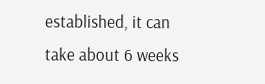established, it can take about 6 weeks